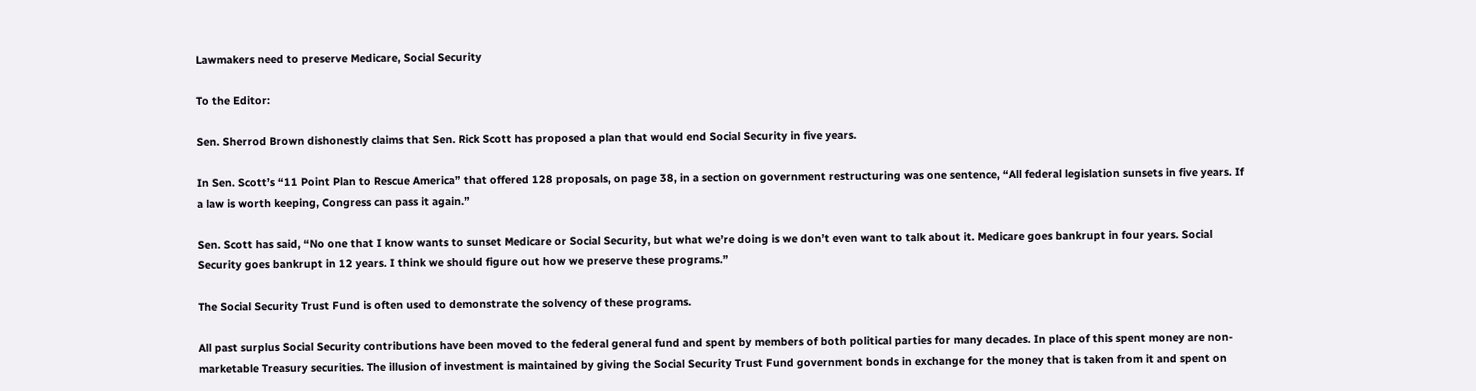Lawmakers need to preserve Medicare, Social Security

To the Editor:

Sen. Sherrod Brown dishonestly claims that Sen. Rick Scott has proposed a plan that would end Social Security in five years.

In Sen. Scott’s “11 Point Plan to Rescue America” that offered 128 proposals, on page 38, in a section on government restructuring was one sentence, “All federal legislation sunsets in five years. If a law is worth keeping, Congress can pass it again.”

Sen. Scott has said, “No one that I know wants to sunset Medicare or Social Security, but what we’re doing is we don’t even want to talk about it. Medicare goes bankrupt in four years. Social Security goes bankrupt in 12 years. I think we should figure out how we preserve these programs.”

The Social Security Trust Fund is often used to demonstrate the solvency of these programs.

All past surplus Social Security contributions have been moved to the federal general fund and spent by members of both political parties for many decades. In place of this spent money are non-marketable Treasury securities. The illusion of investment is maintained by giving the Social Security Trust Fund government bonds in exchange for the money that is taken from it and spent on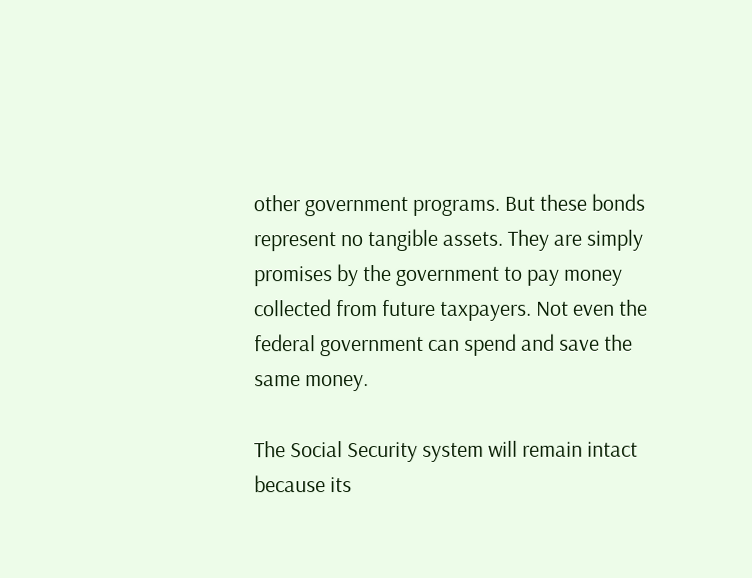other government programs. But these bonds represent no tangible assets. They are simply promises by the government to pay money collected from future taxpayers. Not even the federal government can spend and save the same money.

The Social Security system will remain intact because its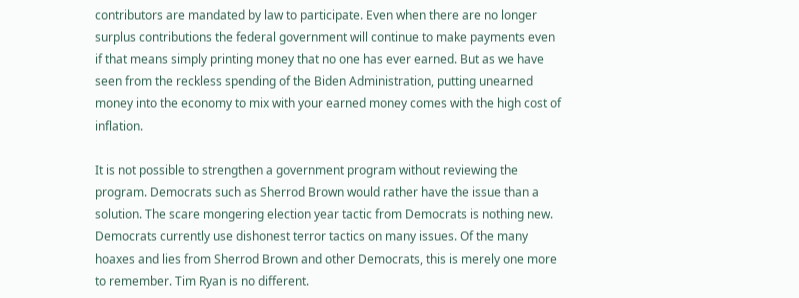contributors are mandated by law to participate. Even when there are no longer surplus contributions the federal government will continue to make payments even if that means simply printing money that no one has ever earned. But as we have seen from the reckless spending of the Biden Administration, putting unearned money into the economy to mix with your earned money comes with the high cost of inflation.

It is not possible to strengthen a government program without reviewing the program. Democrats such as Sherrod Brown would rather have the issue than a solution. The scare mongering election year tactic from Democrats is nothing new. Democrats currently use dishonest terror tactics on many issues. Of the many hoaxes and lies from Sherrod Brown and other Democrats, this is merely one more to remember. Tim Ryan is no different.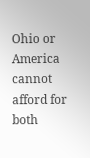Ohio or America cannot afford for both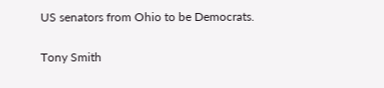US senators from Ohio to be Democrats.

Tony Smith